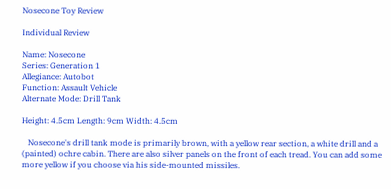Nosecone Toy Review

Individual Review

Name: Nosecone
Series: Generation 1
Allegiance: Autobot
Function: Assault Vehicle
Alternate Mode: Drill Tank

Height: 4.5cm Length: 9cm Width: 4.5cm

   Nosecone's drill tank mode is primarily brown, with a yellow rear section, a white drill and a (painted) ochre cabin. There are also silver panels on the front of each tread. You can add some more yellow if you choose via his side-mounted missiles.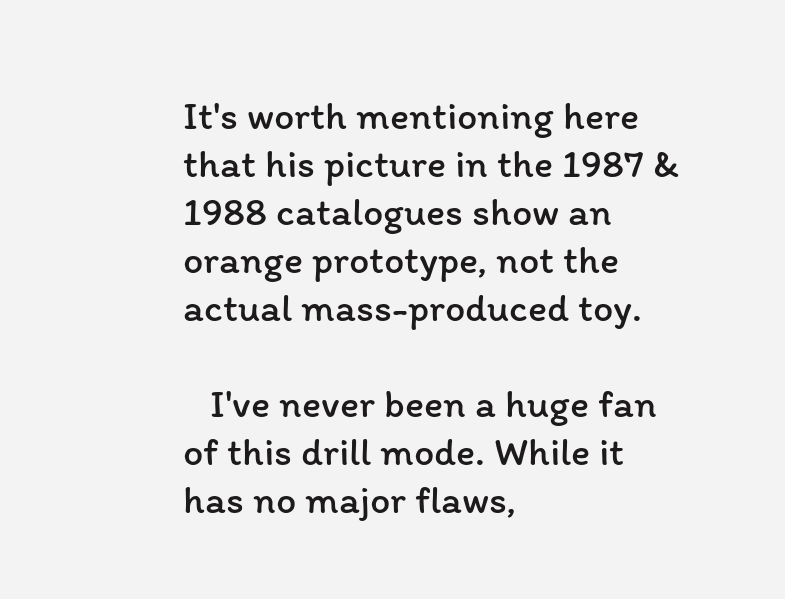It's worth mentioning here that his picture in the 1987 & 1988 catalogues show an orange prototype, not the actual mass-produced toy.

   I've never been a huge fan of this drill mode. While it has no major flaws,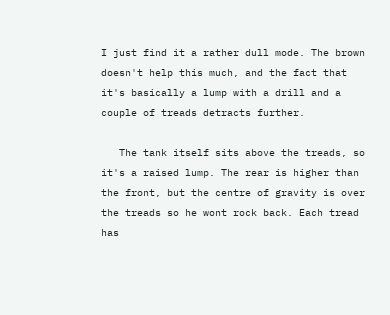I just find it a rather dull mode. The brown doesn't help this much, and the fact that it's basically a lump with a drill and a couple of treads detracts further.

   The tank itself sits above the treads, so it's a raised lump. The rear is higher than the front, but the centre of gravity is over the treads so he wont rock back. Each tread has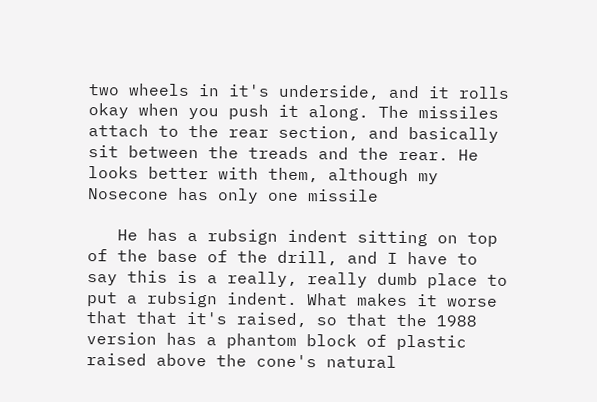two wheels in it's underside, and it rolls okay when you push it along. The missiles attach to the rear section, and basically sit between the treads and the rear. He looks better with them, although my Nosecone has only one missile

   He has a rubsign indent sitting on top of the base of the drill, and I have to say this is a really, really dumb place to put a rubsign indent. What makes it worse that that it's raised, so that the 1988 version has a phantom block of plastic raised above the cone's natural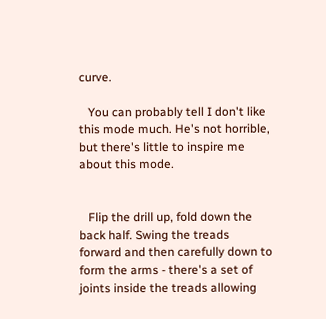curve.

   You can probably tell I don't like this mode much. He's not horrible, but there's little to inspire me about this mode.


   Flip the drill up, fold down the back half. Swing the treads forward and then carefully down to form the arms - there's a set of joints inside the treads allowing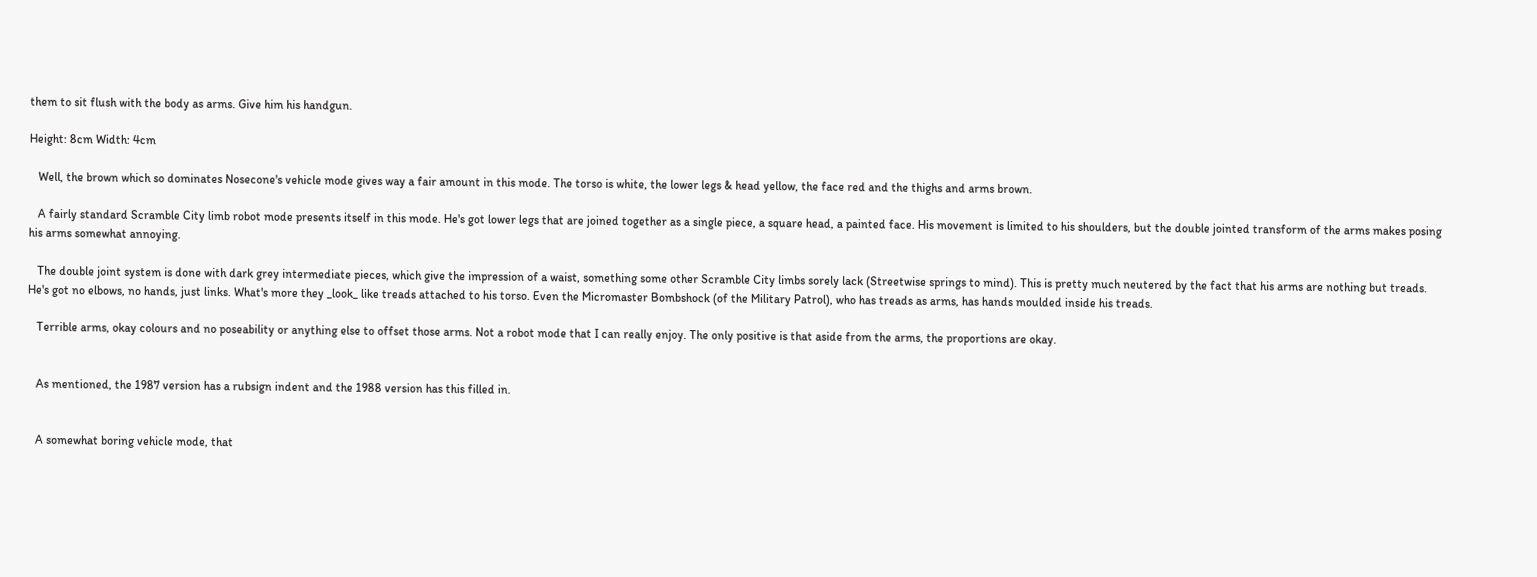them to sit flush with the body as arms. Give him his handgun.

Height: 8cm Width: 4cm

   Well, the brown which so dominates Nosecone's vehicle mode gives way a fair amount in this mode. The torso is white, the lower legs & head yellow, the face red and the thighs and arms brown.

   A fairly standard Scramble City limb robot mode presents itself in this mode. He's got lower legs that are joined together as a single piece, a square head, a painted face. His movement is limited to his shoulders, but the double jointed transform of the arms makes posing his arms somewhat annoying.

   The double joint system is done with dark grey intermediate pieces, which give the impression of a waist, something some other Scramble City limbs sorely lack (Streetwise springs to mind). This is pretty much neutered by the fact that his arms are nothing but treads. He's got no elbows, no hands, just links. What's more they _look_ like treads attached to his torso. Even the Micromaster Bombshock (of the Military Patrol), who has treads as arms, has hands moulded inside his treads.

   Terrible arms, okay colours and no poseability or anything else to offset those arms. Not a robot mode that I can really enjoy. The only positive is that aside from the arms, the proportions are okay.


   As mentioned, the 1987 version has a rubsign indent and the 1988 version has this filled in.


   A somewhat boring vehicle mode, that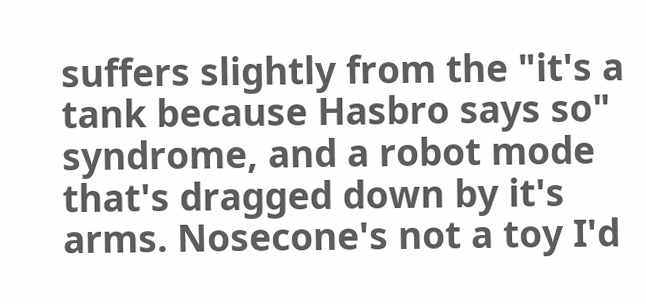suffers slightly from the "it's a tank because Hasbro says so" syndrome, and a robot mode that's dragged down by it's arms. Nosecone's not a toy I'd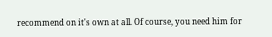recommend on it's own at all. Of course, you need him for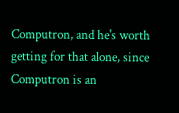Computron, and he's worth getting for that alone, since Computron is an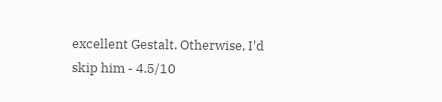excellent Gestalt. Otherwise, I'd skip him - 4.5/10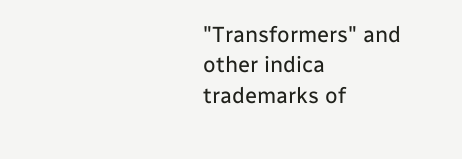"Transformers" and other indica trademarks of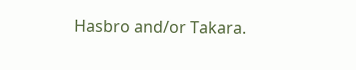Hasbro and/or Takara.